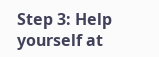Step 3: Help yourself at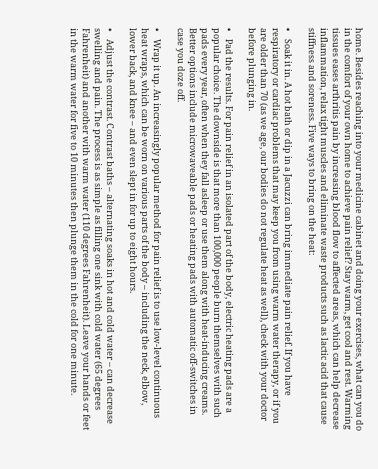home. Besides reaching into your medicine cabinet and doing your exercises, what can you do in the comfort of your own home to achieve pain relief? Stay warm, get cool and rest. Warming tissues eases arthritis pain by increasing blood flow to affected areas, which can help decrease inflammation, relax tight muscles and eliminate waste products such as lactic acid that cause stiffness and soreness. Five ways to bring on the heat:

•    Soak it in. A hot bath or dip in a Jacuzzi can bring immediate pain relief. If you have respiratory or cardiac problems that may keep you from using warm water therapy, or if you are older than 70 (as we age, our bodies do not regulate heat as well), check with your doctor before plunging in.

•    Pad the results. For pain relief in an isolated part of the body, electric heating pads are a popular choice. The downside is that more than 100,000 people burn themselves with such pads every year, often when they fall asleep or use them along with heat-inducing creams. Better options include microwaveable pads or heating pads with automatic off-switches in case you doze off.

•    Wrap it up. An increasingly popular method for pain relief is to use low-level continuous heat wraps, which can be worn on various parts of the body – including the neck, elbow, lower back, and knee – and even slept in for up to eight hours.

•    Adjust the contrast. Contrast baths – alternating soaks in hot and cold water – can decrease swelling and pain. The process is as simple as filling one sink with cold water (65 degrees Fahrenheit) and another with warm water (110 degrees Fahrenheit). Leave your hands or feet in the warm water for five to 10 minutes then plunge them in the cold for one minute.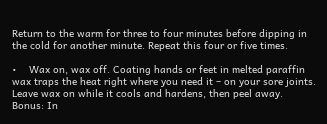Return to the warm for three to four minutes before dipping in the cold for another minute. Repeat this four or five times.

•    Wax on, wax off. Coating hands or feet in melted paraffin wax traps the heat right where you need it – on your sore joints. Leave wax on while it cools and hardens, then peel away. Bonus: In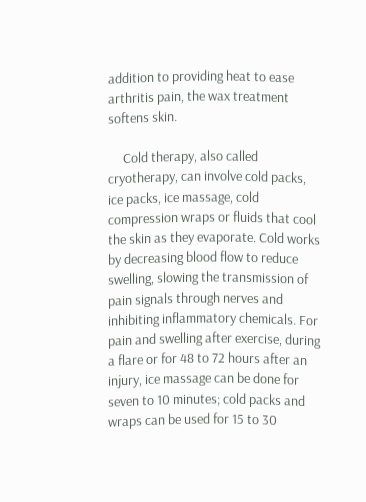addition to providing heat to ease arthritis pain, the wax treatment softens skin.

     Cold therapy, also called cryotherapy, can involve cold packs, ice packs, ice massage, cold compression wraps or fluids that cool the skin as they evaporate. Cold works by decreasing blood flow to reduce swelling, slowing the transmission of pain signals through nerves and inhibiting inflammatory chemicals. For pain and swelling after exercise, during a flare or for 48 to 72 hours after an injury, ice massage can be done for seven to 10 minutes; cold packs and wraps can be used for 15 to 30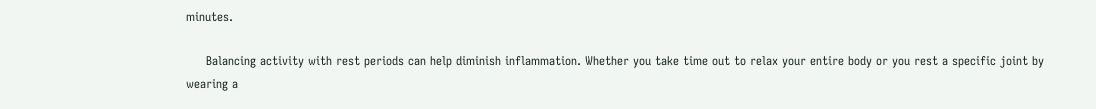minutes.

     Balancing activity with rest periods can help diminish inflammation. Whether you take time out to relax your entire body or you rest a specific joint by wearing a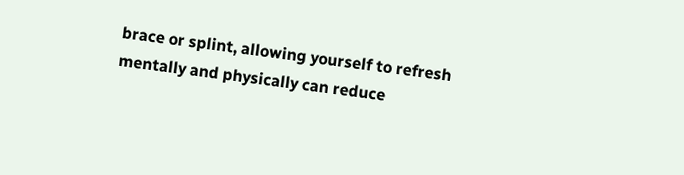brace or splint, allowing yourself to refresh mentally and physically can reduce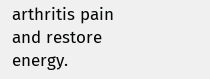arthritis pain and restore energy.